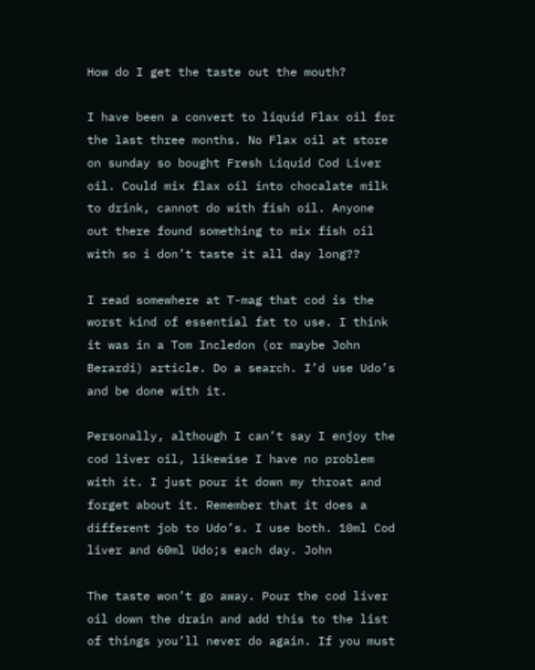How do I get the taste out the mouth?

I have been a convert to liquid Flax oil for the last three months. No Flax oil at store on sunday so bought Fresh Liquid Cod Liver oil. Could mix flax oil into chocalate milk to drink, cannot do with fish oil. Anyone out there found something to mix fish oil with so i don’t taste it all day long??

I read somewhere at T-mag that cod is the worst kind of essential fat to use. I think it was in a Tom Incledon (or maybe John Berardi) article. Do a search. I’d use Udo’s and be done with it.

Personally, although I can’t say I enjoy the cod liver oil, likewise I have no problem with it. I just pour it down my throat and forget about it. Remember that it does a different job to Udo’s. I use both. 10ml Cod liver and 60ml Udo;s each day. John

The taste won’t go away. Pour the cod liver oil down the drain and add this to the list of things you’ll never do again. If you must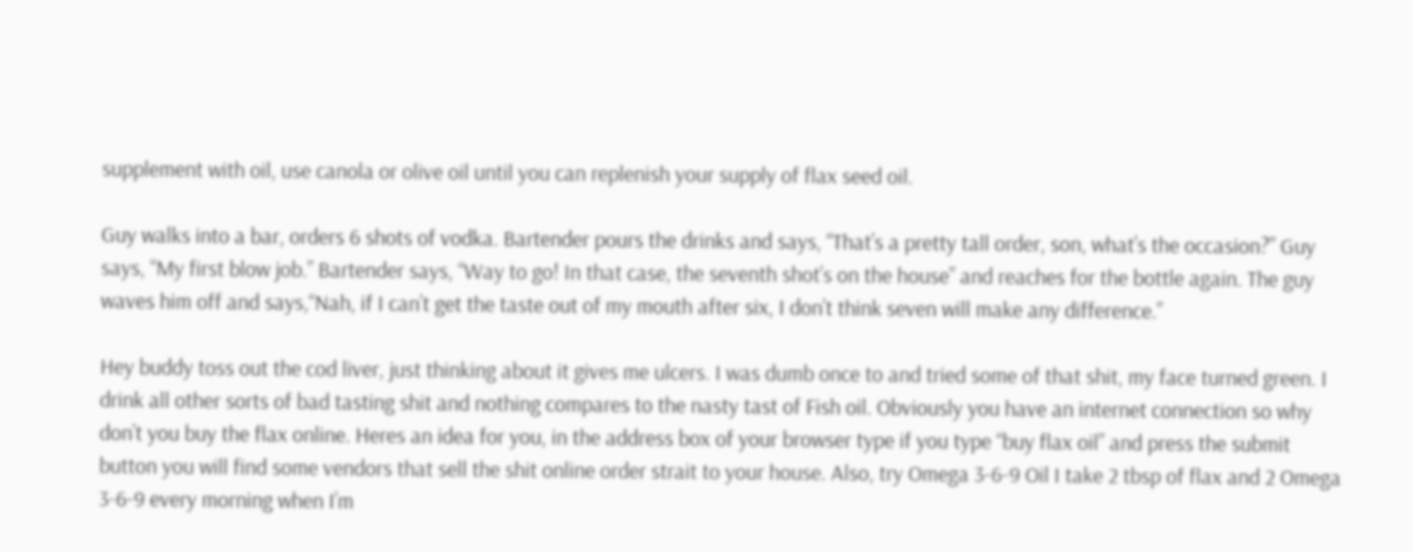supplement with oil, use canola or olive oil until you can replenish your supply of flax seed oil.

Guy walks into a bar, orders 6 shots of vodka. Bartender pours the drinks and says, “That’s a pretty tall order, son, what’s the occasion?” Guy says, “My first blow job.” Bartender says, “Way to go! In that case, the seventh shot’s on the house” and reaches for the bottle again. The guy waves him off and says,“Nah, if I can’t get the taste out of my mouth after six, I don’t think seven will make any difference.”

Hey buddy toss out the cod liver, just thinking about it gives me ulcers. I was dumb once to and tried some of that shit, my face turned green. I drink all other sorts of bad tasting shit and nothing compares to the nasty tast of Fish oil. Obviously you have an internet connection so why don’t you buy the flax online. Heres an idea for you, in the address box of your browser type if you type “buy flax oil” and press the submit button you will find some vendors that sell the shit online order strait to your house. Also, try Omega 3-6-9 Oil I take 2 tbsp of flax and 2 Omega 3-6-9 every morning when I’m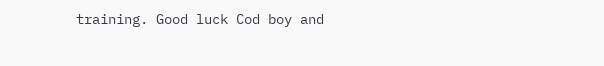training. Good luck Cod boy and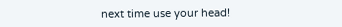next time use your head!